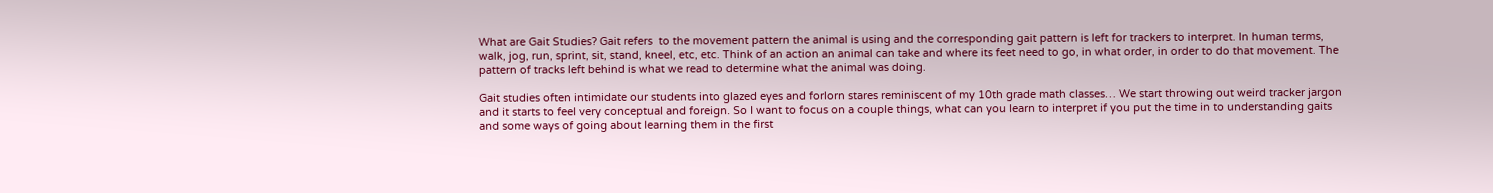What are Gait Studies? Gait refers  to the movement pattern the animal is using and the corresponding gait pattern is left for trackers to interpret. In human terms, walk, jog, run, sprint, sit, stand, kneel, etc, etc. Think of an action an animal can take and where its feet need to go, in what order, in order to do that movement. The pattern of tracks left behind is what we read to determine what the animal was doing.

Gait studies often intimidate our students into glazed eyes and forlorn stares reminiscent of my 10th grade math classes… We start throwing out weird tracker jargon and it starts to feel very conceptual and foreign. So I want to focus on a couple things, what can you learn to interpret if you put the time in to understanding gaits and some ways of going about learning them in the first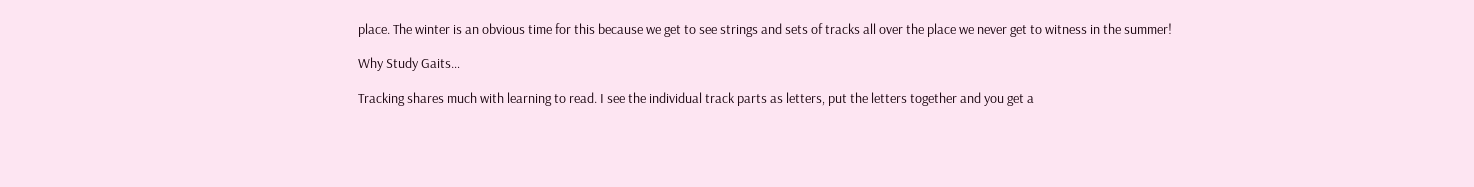place. The winter is an obvious time for this because we get to see strings and sets of tracks all over the place we never get to witness in the summer!

Why Study Gaits…

Tracking shares much with learning to read. I see the individual track parts as letters, put the letters together and you get a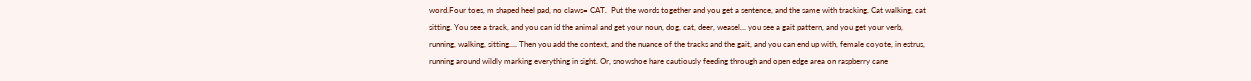word.Four toes, m shaped heel pad, no claws= CAT.  Put the words together and you get a sentence, and the same with tracking. Cat walking, cat sitting. You see a track, and you can id the animal and get your noun, dog, cat, deer, weasel… you see a gait pattern, and you get your verb, running, walking, sitting…. Then you add the context, and the nuance of the tracks and the gait, and you can end up with, female coyote, in estrus, running around wildly marking everything in sight. Or, snowshoe hare cautiously feeding through and open edge area on raspberry cane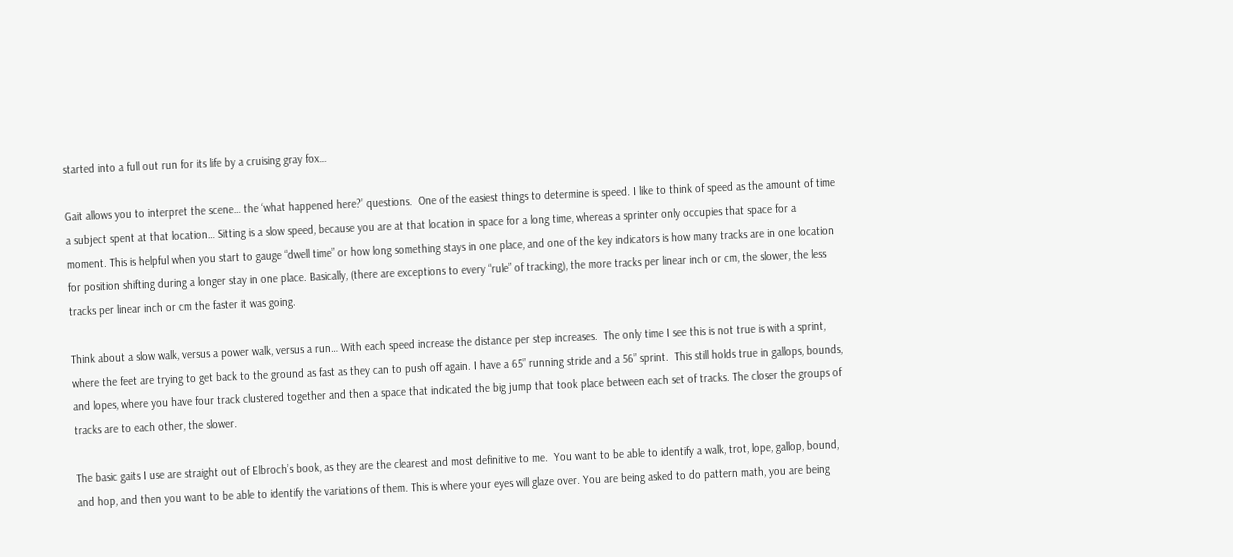started into a full out run for its life by a cruising gray fox…

Gait allows you to interpret the scene… the ‘what happened here?’ questions.  One of the easiest things to determine is speed. I like to think of speed as the amount of time a subject spent at that location… Sitting is a slow speed, because you are at that location in space for a long time, whereas a sprinter only occupies that space for a moment. This is helpful when you start to gauge “dwell time” or how long something stays in one place, and one of the key indicators is how many tracks are in one location for position shifting during a longer stay in one place. Basically, (there are exceptions to every “rule” of tracking), the more tracks per linear inch or cm, the slower, the less tracks per linear inch or cm the faster it was going.

Think about a slow walk, versus a power walk, versus a run… With each speed increase the distance per step increases.  The only time I see this is not true is with a sprint, where the feet are trying to get back to the ground as fast as they can to push off again. I have a 65” running stride and a 56” sprint.  This still holds true in gallops, bounds, and lopes, where you have four track clustered together and then a space that indicated the big jump that took place between each set of tracks. The closer the groups of tracks are to each other, the slower.

The basic gaits I use are straight out of Elbroch’s book, as they are the clearest and most definitive to me.  You want to be able to identify a walk, trot, lope, gallop, bound, and hop, and then you want to be able to identify the variations of them. This is where your eyes will glaze over. You are being asked to do pattern math, you are being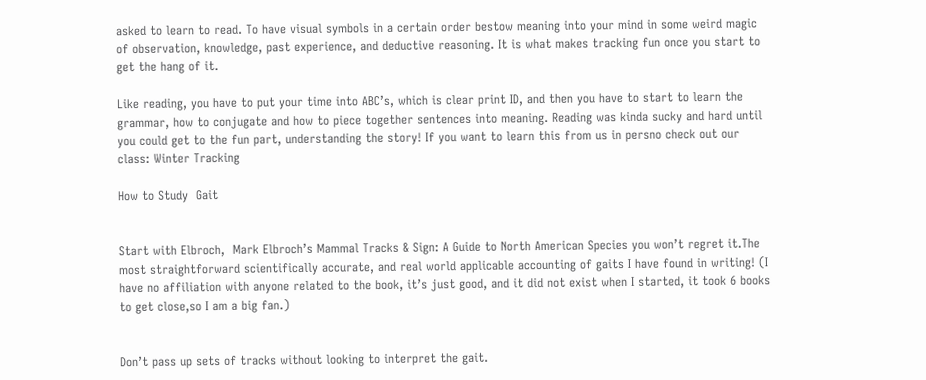asked to learn to read. To have visual symbols in a certain order bestow meaning into your mind in some weird magic of observation, knowledge, past experience, and deductive reasoning. It is what makes tracking fun once you start to get the hang of it.

Like reading, you have to put your time into ABC’s, which is clear print ID, and then you have to start to learn the grammar, how to conjugate and how to piece together sentences into meaning. Reading was kinda sucky and hard until you could get to the fun part, understanding the story! If you want to learn this from us in persno check out our class: Winter Tracking

How to Study  Gait


Start with Elbroch,  Mark Elbroch’s Mammal Tracks & Sign: A Guide to North American Species you won’t regret it.The most straightforward scientifically accurate, and real world applicable accounting of gaits I have found in writing! (I have no affiliation with anyone related to the book, it’s just good, and it did not exist when I started, it took 6 books to get close,so I am a big fan.)


Don’t pass up sets of tracks without looking to interpret the gait.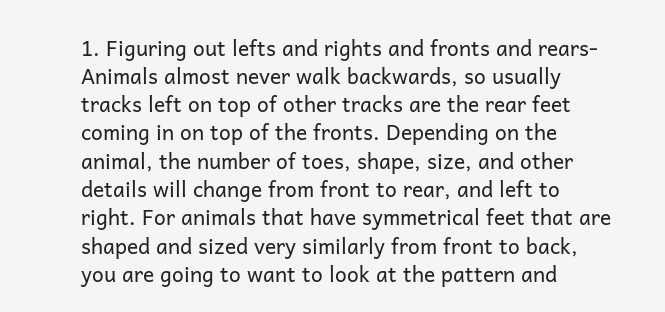1. Figuring out lefts and rights and fronts and rears- Animals almost never walk backwards, so usually tracks left on top of other tracks are the rear feet coming in on top of the fronts. Depending on the animal, the number of toes, shape, size, and other details will change from front to rear, and left to right. For animals that have symmetrical feet that are shaped and sized very similarly from front to back, you are going to want to look at the pattern and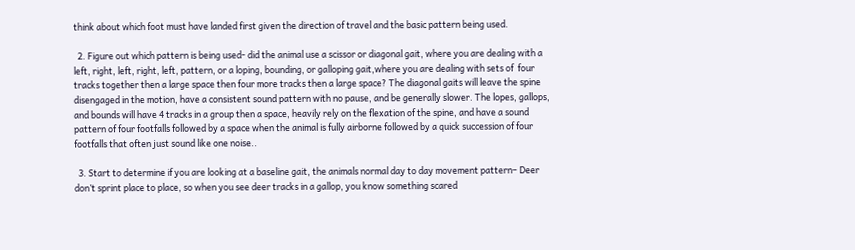think about which foot must have landed first given the direction of travel and the basic pattern being used.

  2. Figure out which pattern is being used- did the animal use a scissor or diagonal gait, where you are dealing with a left, right, left, right, left, pattern, or a loping, bounding, or galloping gait,where you are dealing with sets of  four tracks together then a large space then four more tracks then a large space? The diagonal gaits will leave the spine disengaged in the motion, have a consistent sound pattern with no pause, and be generally slower. The lopes, gallops, and bounds will have 4 tracks in a group then a space, heavily rely on the flexation of the spine, and have a sound pattern of four footfalls followed by a space when the animal is fully airborne followed by a quick succession of four footfalls that often just sound like one noise..

  3. Start to determine if you are looking at a baseline gait, the animals normal day to day movement pattern– Deer don’t sprint place to place, so when you see deer tracks in a gallop, you know something scared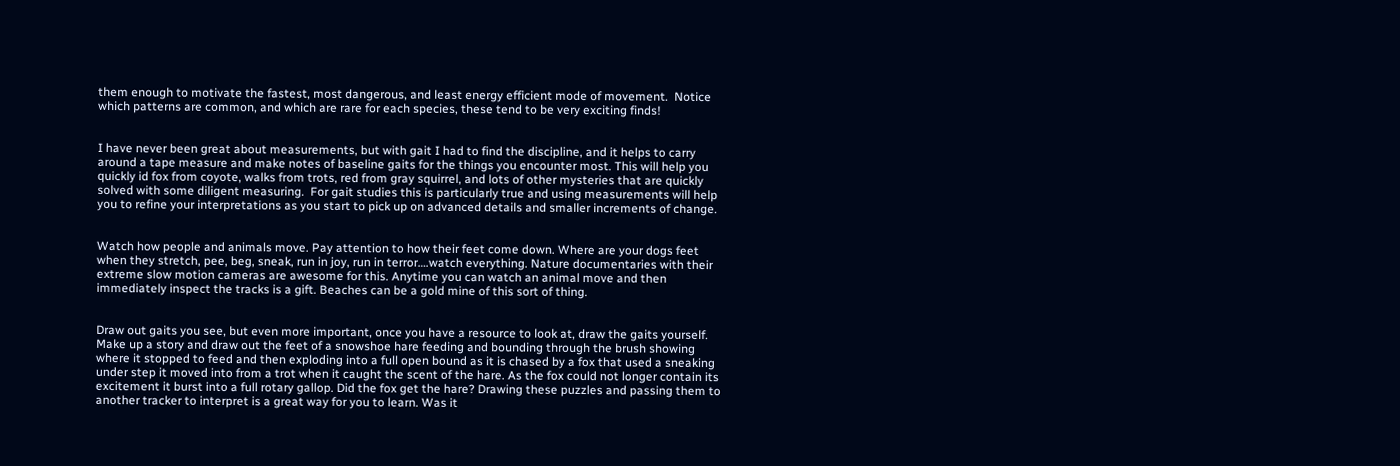them enough to motivate the fastest, most dangerous, and least energy efficient mode of movement.  Notice which patterns are common, and which are rare for each species, these tend to be very exciting finds!


I have never been great about measurements, but with gait I had to find the discipline, and it helps to carry around a tape measure and make notes of baseline gaits for the things you encounter most. This will help you quickly id fox from coyote, walks from trots, red from gray squirrel, and lots of other mysteries that are quickly solved with some diligent measuring.  For gait studies this is particularly true and using measurements will help you to refine your interpretations as you start to pick up on advanced details and smaller increments of change.


Watch how people and animals move. Pay attention to how their feet come down. Where are your dogs feet when they stretch, pee, beg, sneak, run in joy, run in terror….watch everything. Nature documentaries with their extreme slow motion cameras are awesome for this. Anytime you can watch an animal move and then immediately inspect the tracks is a gift. Beaches can be a gold mine of this sort of thing.


Draw out gaits you see, but even more important, once you have a resource to look at, draw the gaits yourself. Make up a story and draw out the feet of a snowshoe hare feeding and bounding through the brush showing where it stopped to feed and then exploding into a full open bound as it is chased by a fox that used a sneaking under step it moved into from a trot when it caught the scent of the hare. As the fox could not longer contain its excitement it burst into a full rotary gallop. Did the fox get the hare? Drawing these puzzles and passing them to another tracker to interpret is a great way for you to learn. Was it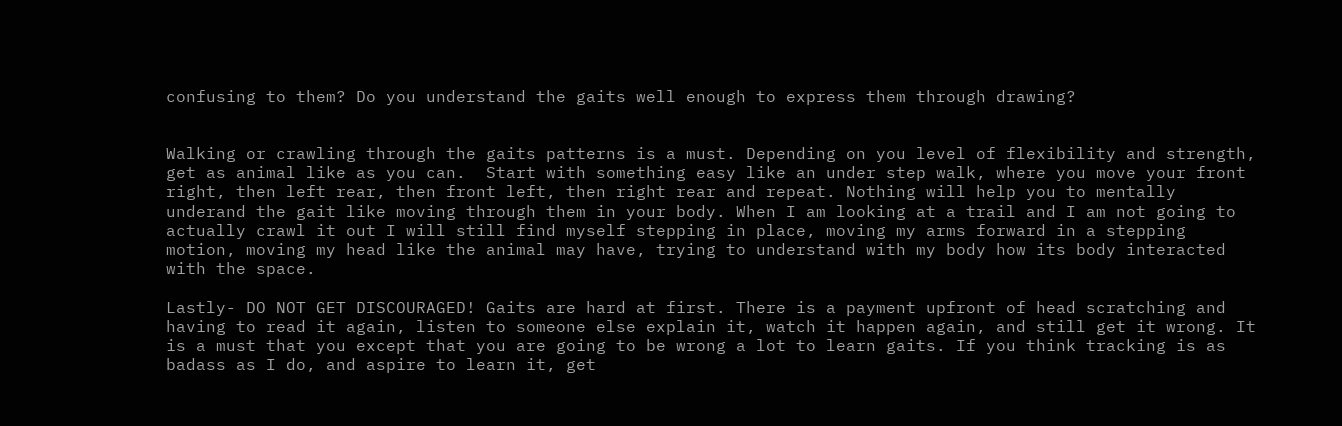confusing to them? Do you understand the gaits well enough to express them through drawing?


Walking or crawling through the gaits patterns is a must. Depending on you level of flexibility and strength, get as animal like as you can.  Start with something easy like an under step walk, where you move your front right, then left rear, then front left, then right rear and repeat. Nothing will help you to mentally underand the gait like moving through them in your body. When I am looking at a trail and I am not going to actually crawl it out I will still find myself stepping in place, moving my arms forward in a stepping motion, moving my head like the animal may have, trying to understand with my body how its body interacted with the space.

Lastly- DO NOT GET DISCOURAGED! Gaits are hard at first. There is a payment upfront of head scratching and having to read it again, listen to someone else explain it, watch it happen again, and still get it wrong. It is a must that you except that you are going to be wrong a lot to learn gaits. If you think tracking is as badass as I do, and aspire to learn it, get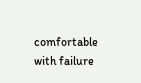comfortable with failure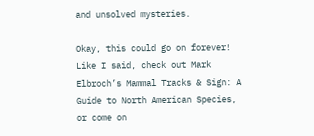and unsolved mysteries.

Okay, this could go on forever! Like I said, check out Mark Elbroch’s Mammal Tracks & Sign: A Guide to North American Species, or come on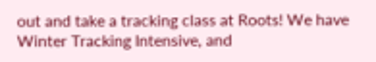out and take a tracking class at Roots! We have Winter Tracking Intensive, and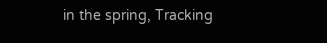in the spring, Tracking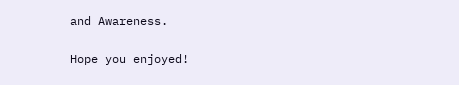and Awareness.

Hope you enjoyed!